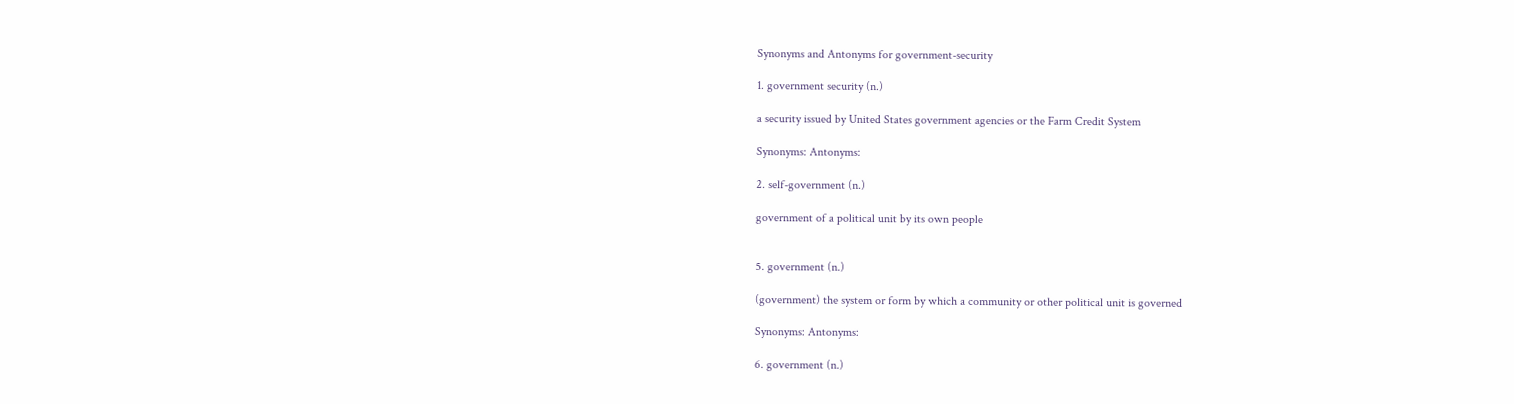Synonyms and Antonyms for government-security

1. government security (n.)

a security issued by United States government agencies or the Farm Credit System

Synonyms: Antonyms:

2. self-government (n.)

government of a political unit by its own people


5. government (n.)

(government) the system or form by which a community or other political unit is governed

Synonyms: Antonyms:

6. government (n.)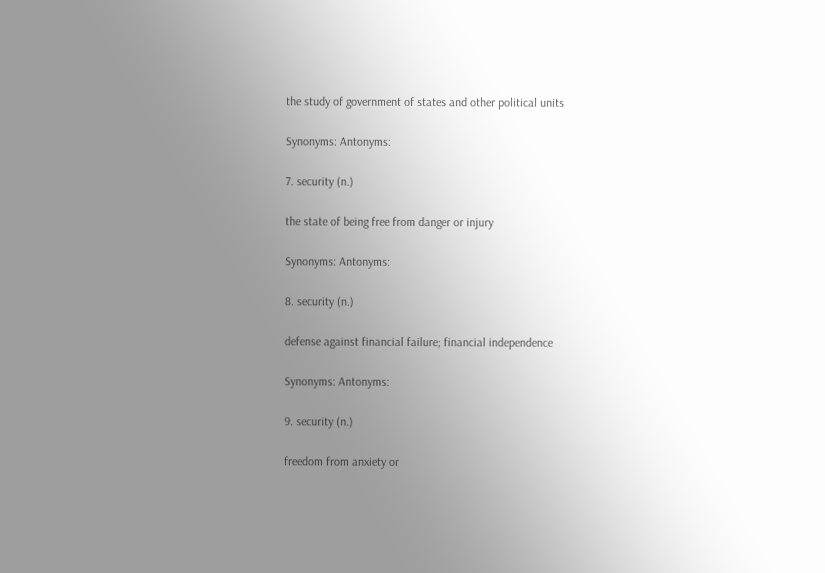the study of government of states and other political units

Synonyms: Antonyms:

7. security (n.)

the state of being free from danger or injury

Synonyms: Antonyms:

8. security (n.)

defense against financial failure; financial independence

Synonyms: Antonyms:

9. security (n.)

freedom from anxiety or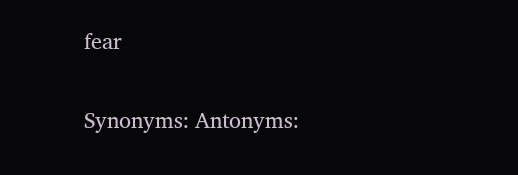fear

Synonyms: Antonyms: